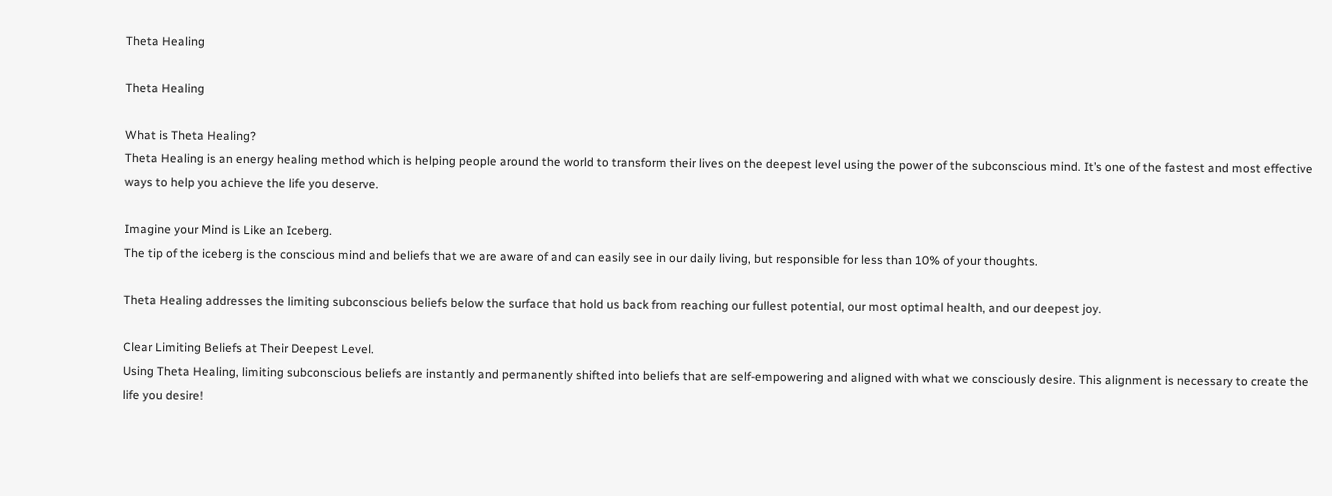Theta Healing

Theta Healing

What is Theta Healing?
Theta Healing is an energy healing method which is helping people around the world to transform their lives on the deepest level using the power of the subconscious mind. It’s one of the fastest and most effective ways to help you achieve the life you deserve.

Imagine your Mind is Like an Iceberg.
The tip of the iceberg is the conscious mind and beliefs that we are aware of and can easily see in our daily living, but responsible for less than 10% of your thoughts.

Theta Healing addresses the limiting subconscious beliefs below the surface that hold us back from reaching our fullest potential, our most optimal health, and our deepest joy.

Clear Limiting Beliefs at Their Deepest Level.
Using Theta Healing, limiting subconscious beliefs are instantly and permanently shifted into beliefs that are self-empowering and aligned with what we consciously desire. This alignment is necessary to create the life you desire!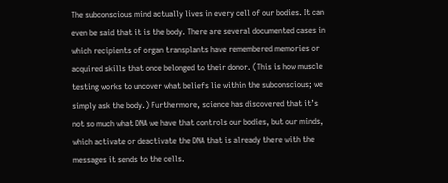The subconscious mind actually lives in every cell of our bodies. It can even be said that it is the body. There are several documented cases in which recipients of organ transplants have remembered memories or acquired skills that once belonged to their donor. (This is how muscle testing works to uncover what beliefs lie within the subconscious; we simply ask the body.) Furthermore, science has discovered that it’s not so much what DNA we have that controls our bodies, but our minds, which activate or deactivate the DNA that is already there with the messages it sends to the cells.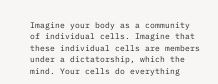Imagine your body as a community of individual cells. Imagine that these individual cells are members under a dictatorship, which the mind. Your cells do everything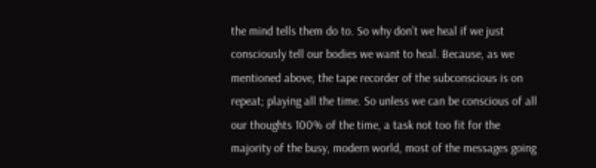the mind tells them do to. So why don’t we heal if we just consciously tell our bodies we want to heal. Because, as we mentioned above, the tape recorder of the subconscious is on repeat; playing all the time. So unless we can be conscious of all our thoughts 100% of the time, a task not too fit for the majority of the busy, modern world, most of the messages going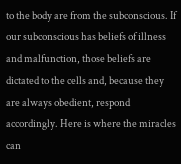to the body are from the subconscious. If our subconscious has beliefs of illness and malfunction, those beliefs are dictated to the cells and, because they are always obedient, respond accordingly. Here is where the miracles can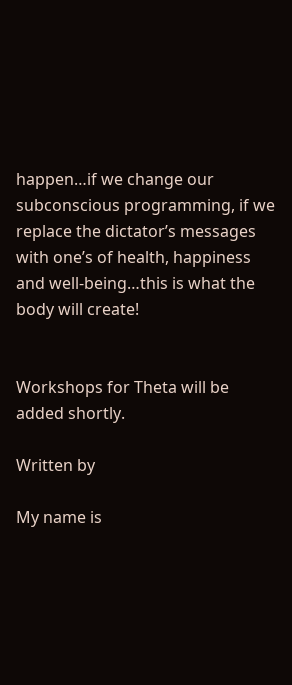happen…if we change our subconscious programming, if we replace the dictator’s messages with one’s of health, happiness and well-being…this is what the body will create!


Workshops for Theta will be added shortly.

Written by

My name is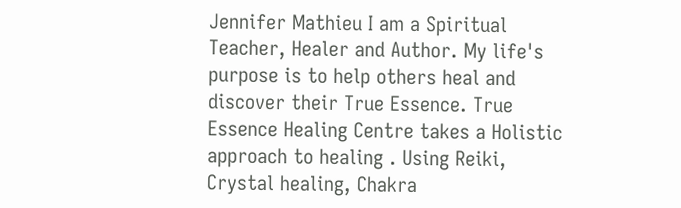Jennifer Mathieu I am a Spiritual Teacher, Healer and Author. My life's purpose is to help others heal and discover their True Essence. True Essence Healing Centre takes a Holistic approach to healing . Using Reiki, Crystal healing, Chakra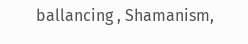ballancing , Shamanism,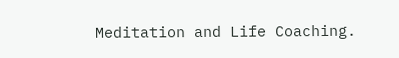Meditation and Life Coaching.